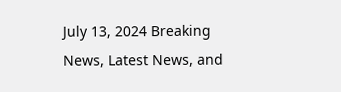July 13, 2024 Breaking News, Latest News, and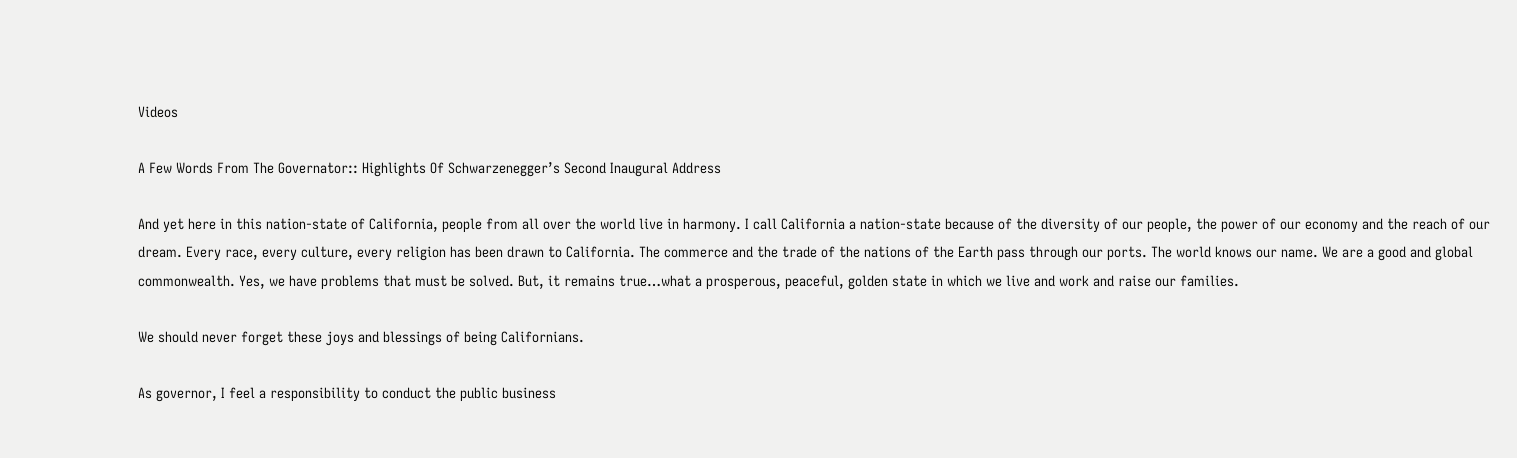Videos

A Few Words From The Governator:: Highlights Of Schwarzenegger’s Second Inaugural Address

And yet here in this nation-state of California, people from all over the world live in harmony. I call California a nation-state because of the diversity of our people, the power of our economy and the reach of our dream. Every race, every culture, every religion has been drawn to California. The commerce and the trade of the nations of the Earth pass through our ports. The world knows our name. We are a good and global commonwealth. Yes, we have problems that must be solved. But, it remains true…what a prosperous, peaceful, golden state in which we live and work and raise our families.

We should never forget these joys and blessings of being Californians.

As governor, I feel a responsibility to conduct the public business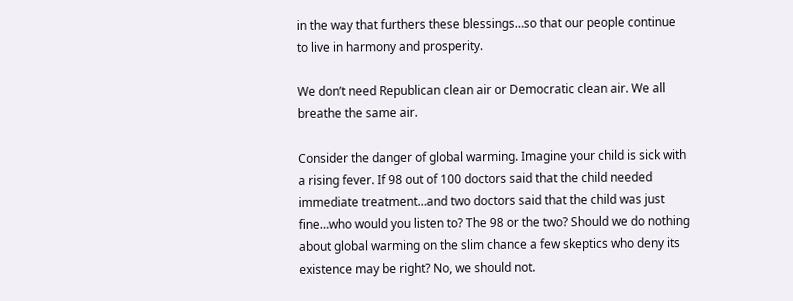in the way that furthers these blessings…so that our people continue to live in harmony and prosperity.

We don’t need Republican clean air or Democratic clean air. We all breathe the same air.

Consider the danger of global warming. Imagine your child is sick with a rising fever. If 98 out of 100 doctors said that the child needed immediate treatment…and two doctors said that the child was just fine…who would you listen to? The 98 or the two? Should we do nothing about global warming on the slim chance a few skeptics who deny its existence may be right? No, we should not.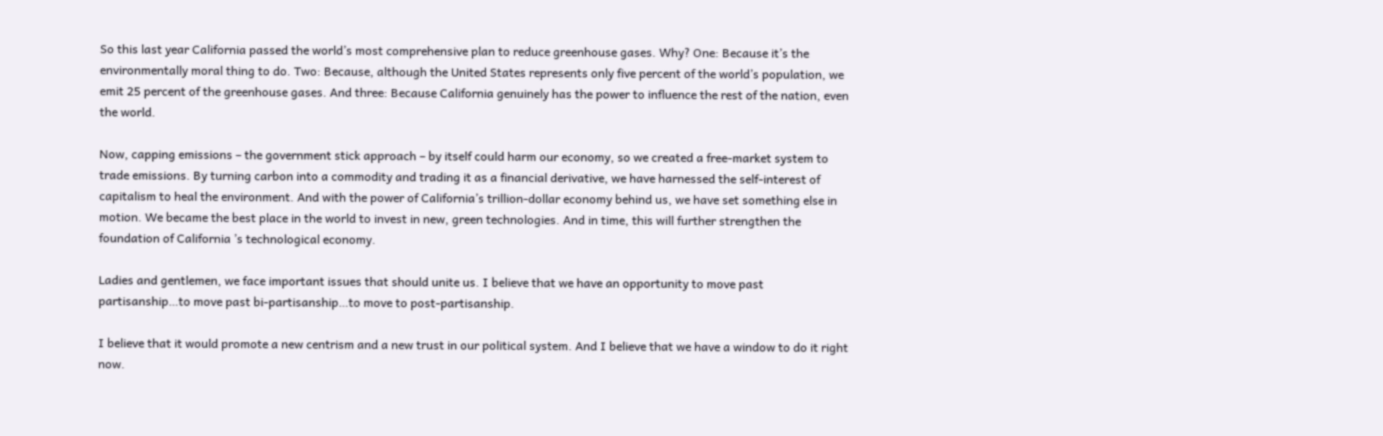So this last year California passed the world’s most comprehensive plan to reduce greenhouse gases. Why? One: Because it’s the environmentally moral thing to do. Two: Because, although the United States represents only five percent of the world’s population, we emit 25 percent of the greenhouse gases. And three: Because California genuinely has the power to influence the rest of the nation, even the world.

Now, capping emissions – the government stick approach – by itself could harm our economy, so we created a free-market system to trade emissions. By turning carbon into a commodity and trading it as a financial derivative, we have harnessed the self-interest of capitalism to heal the environment. And with the power of California’s trillion-dollar economy behind us, we have set something else in motion. We became the best place in the world to invest in new, green technologies. And in time, this will further strengthen the foundation of California ’s technological economy.

Ladies and gentlemen, we face important issues that should unite us. I believe that we have an opportunity to move past partisanship…to move past bi-partisanship…to move to post-partisanship.

I believe that it would promote a new centrism and a new trust in our political system. And I believe that we have a window to do it right now.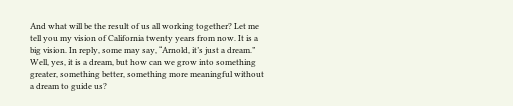And what will be the result of us all working together? Let me tell you my vision of California twenty years from now. It is a big vision. In reply, some may say, “Arnold, it’s just a dream.” Well, yes, it is a dream, but how can we grow into something greater, something better, something more meaningful without a dream to guide us?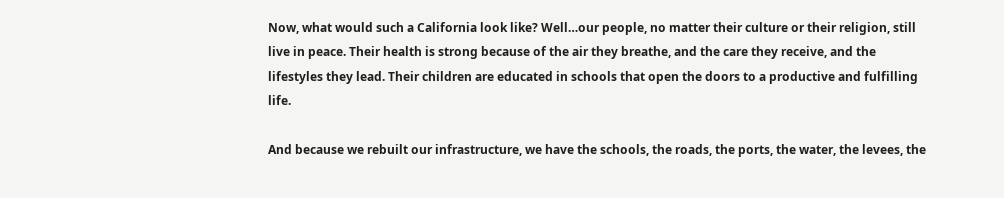Now, what would such a California look like? Well…our people, no matter their culture or their religion, still live in peace. Their health is strong because of the air they breathe, and the care they receive, and the lifestyles they lead. Their children are educated in schools that open the doors to a productive and fulfilling life.

And because we rebuilt our infrastructure, we have the schools, the roads, the ports, the water, the levees, the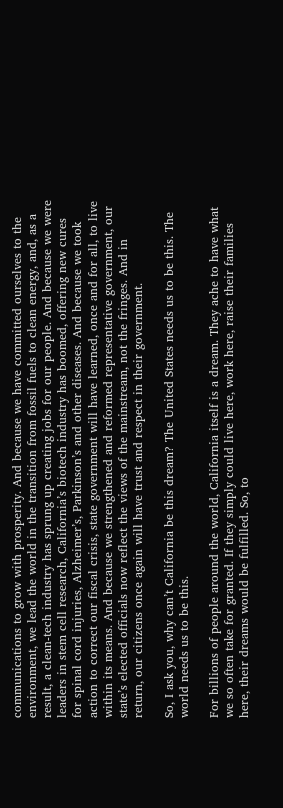communications to grow with prosperity. And because we have committed ourselves to the environment, we lead the world in the transition from fossil fuels to clean energy, and, as a result, a clean-tech industry has sprung up creating jobs for our people. And because we were leaders in stem cell research, California’s biotech industry has boomed, offering new cures for spinal cord injuries, Alzheimer’s, Parkinson’s and other diseases. And because we took action to correct our fiscal crisis, state government will have learned, once and for all, to live within its means. And because we strengthened and reformed representative government, our state’s elected officials now reflect the views of the mainstream, not the fringes. And in return, our citizens once again will have trust and respect in their government.

So, I ask you, why can’t California be this dream? The United States needs us to be this. The world needs us to be this.

For billions of people around the world, California itself is a dream. They ache to have what we so often take for granted. If they simply could live here, work here, raise their families here, their dreams would be fulfilled. So, to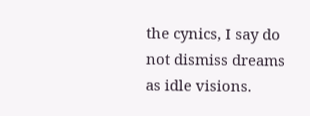the cynics, I say do not dismiss dreams as idle visions.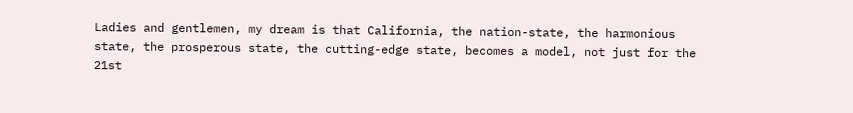Ladies and gentlemen, my dream is that California, the nation-state, the harmonious state, the prosperous state, the cutting-edge state, becomes a model, not just for the 21st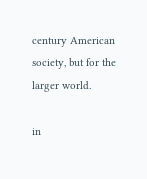century American society, but for the larger world.

in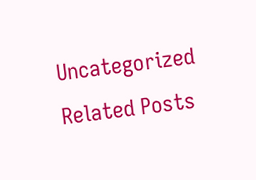Uncategorized
Related Posts